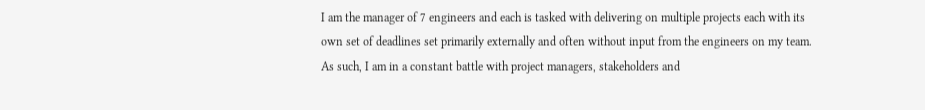I am the manager of 7 engineers and each is tasked with delivering on multiple projects each with its own set of deadlines set primarily externally and often without input from the engineers on my team.  As such, I am in a constant battle with project managers, stakeholders and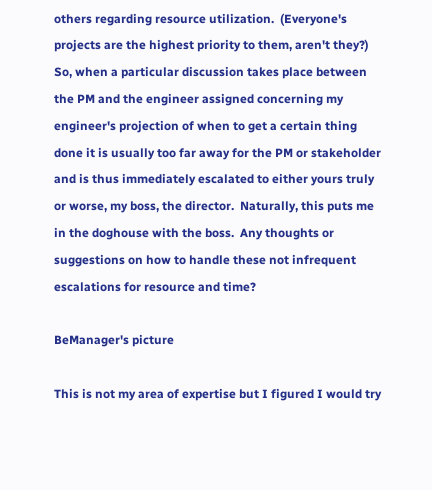others regarding resource utilization.  (Everyone's projects are the highest priority to them, aren't they?)  So, when a particular discussion takes place between the PM and the engineer assigned concerning my engineer's projection of when to get a certain thing done it is usually too far away for the PM or stakeholder and is thus immediately escalated to either yours truly or worse, my boss, the director.  Naturally, this puts me in the doghouse with the boss.  Any thoughts or suggestions on how to handle these not infrequent escalations for resource and time?

BeManager's picture

This is not my area of expertise but I figured I would try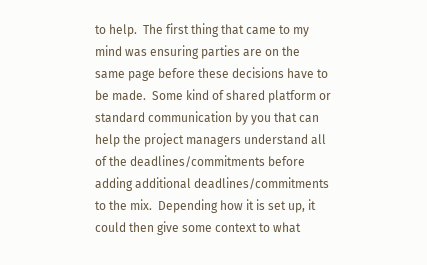to help.  The first thing that came to my mind was ensuring parties are on the same page before these decisions have to be made.  Some kind of shared platform or standard communication by you that can help the project managers understand all of the deadlines/commitments before adding additional deadlines/commitments to the mix.  Depending how it is set up, it could then give some context to what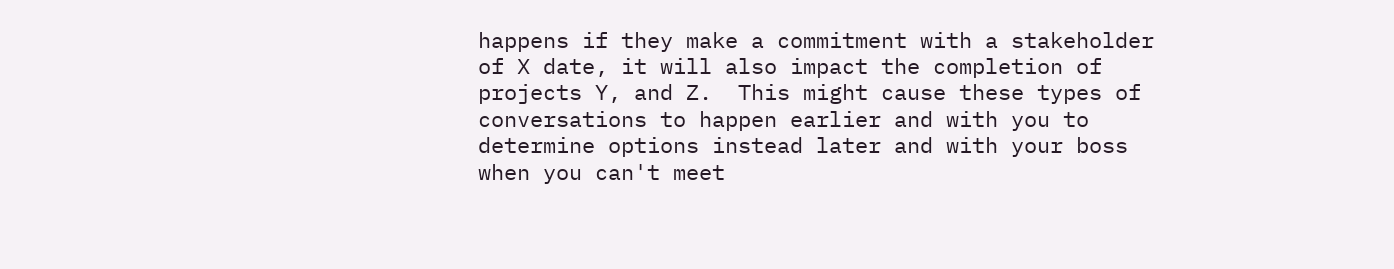happens if they make a commitment with a stakeholder of X date, it will also impact the completion of projects Y, and Z.  This might cause these types of conversations to happen earlier and with you to determine options instead later and with your boss when you can't meet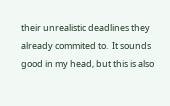their unrealistic deadlines they already commited to.  It sounds good in my head, but this is also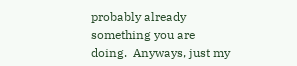probably already something you are doing.  Anyways, just my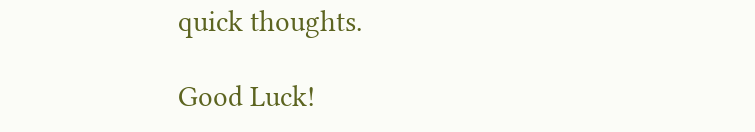quick thoughts.

Good Luck!